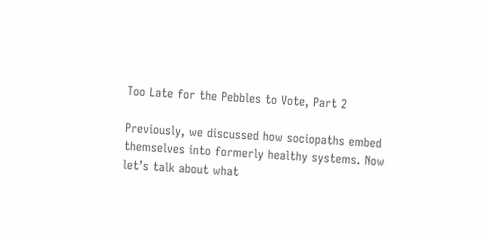Too Late for the Pebbles to Vote, Part 2

Previously, we discussed how sociopaths embed themselves into formerly healthy systems. Now let’s talk about what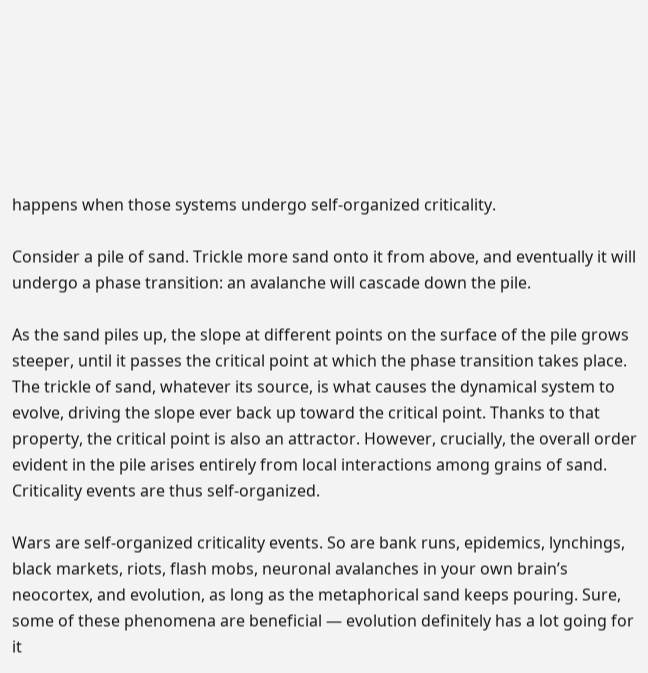happens when those systems undergo self-organized criticality.

Consider a pile of sand. Trickle more sand onto it from above, and eventually it will undergo a phase transition: an avalanche will cascade down the pile.

As the sand piles up, the slope at different points on the surface of the pile grows steeper, until it passes the critical point at which the phase transition takes place. The trickle of sand, whatever its source, is what causes the dynamical system to evolve, driving the slope ever back up toward the critical point. Thanks to that property, the critical point is also an attractor. However, crucially, the overall order evident in the pile arises entirely from local interactions among grains of sand. Criticality events are thus self-organized.

Wars are self-organized criticality events. So are bank runs, epidemics, lynchings, black markets, riots, flash mobs, neuronal avalanches in your own brain’s neocortex, and evolution, as long as the metaphorical sand keeps pouring. Sure, some of these phenomena are beneficial — evolution definitely has a lot going for it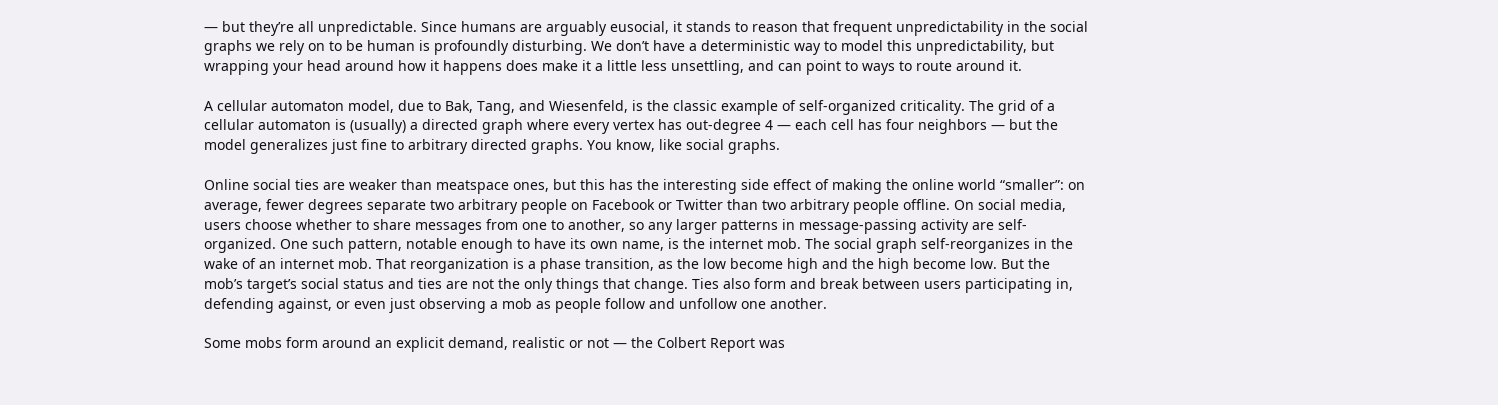— but they’re all unpredictable. Since humans are arguably eusocial, it stands to reason that frequent unpredictability in the social graphs we rely on to be human is profoundly disturbing. We don’t have a deterministic way to model this unpredictability, but wrapping your head around how it happens does make it a little less unsettling, and can point to ways to route around it.

A cellular automaton model, due to Bak, Tang, and Wiesenfeld, is the classic example of self-organized criticality. The grid of a cellular automaton is (usually) a directed graph where every vertex has out-degree 4 — each cell has four neighbors — but the model generalizes just fine to arbitrary directed graphs. You know, like social graphs.

Online social ties are weaker than meatspace ones, but this has the interesting side effect of making the online world “smaller”: on average, fewer degrees separate two arbitrary people on Facebook or Twitter than two arbitrary people offline. On social media, users choose whether to share messages from one to another, so any larger patterns in message-passing activity are self-organized. One such pattern, notable enough to have its own name, is the internet mob. The social graph self-reorganizes in the wake of an internet mob. That reorganization is a phase transition, as the low become high and the high become low. But the mob’s target’s social status and ties are not the only things that change. Ties also form and break between users participating in, defending against, or even just observing a mob as people follow and unfollow one another.

Some mobs form around an explicit demand, realistic or not — the Colbert Report was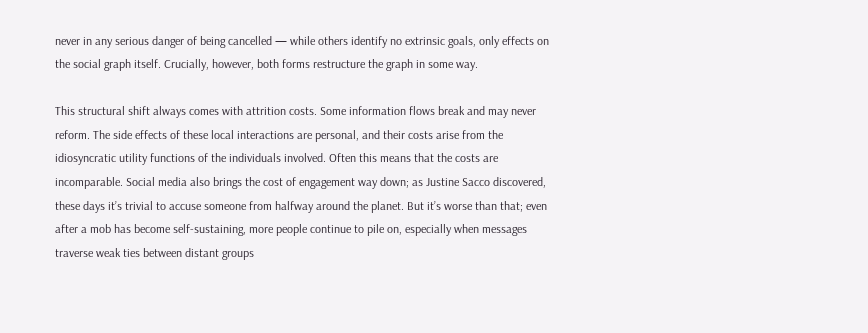never in any serious danger of being cancelled — while others identify no extrinsic goals, only effects on the social graph itself. Crucially, however, both forms restructure the graph in some way.

This structural shift always comes with attrition costs. Some information flows break and may never reform. The side effects of these local interactions are personal, and their costs arise from the idiosyncratic utility functions of the individuals involved. Often this means that the costs are incomparable. Social media also brings the cost of engagement way down; as Justine Sacco discovered, these days it’s trivial to accuse someone from halfway around the planet. But it’s worse than that; even after a mob has become self-sustaining, more people continue to pile on, especially when messages traverse weak ties between distant groups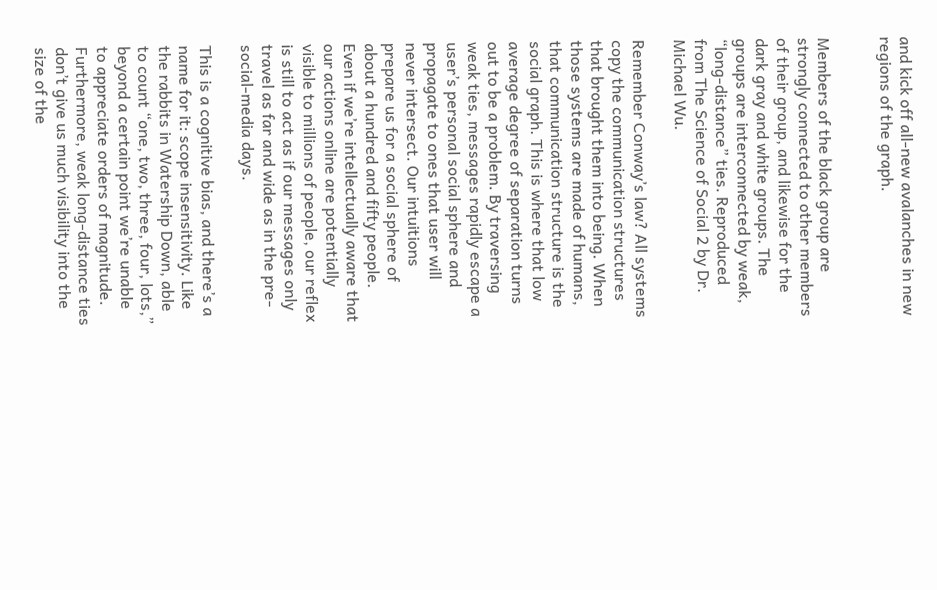and kick off all-new avalanches in new regions of the graph.


Members of the black group are strongly connected to other members of their group, and likewise for the dark gray and white groups. The groups are interconnected by weak, “long-distance” ties. Reproduced from The Science of Social 2 by Dr. Michael Wu.

Remember Conway’s law? All systems copy the communication structures that brought them into being. When those systems are made of humans, that communication structure is the social graph. This is where that low average degree of separation turns out to be a problem. By traversing weak ties, messages rapidly escape a user’s personal social sphere and propagate to ones that user will never intersect. Our intuitions prepare us for a social sphere of about a hundred and fifty people. Even if we’re intellectually aware that our actions online are potentially visible to millions of people, our reflex is still to act as if our messages only travel as far and wide as in the pre-social-media days.

This is a cognitive bias, and there’s a name for it: scope insensitivity. Like the rabbits in Watership Down, able to count “one, two, three, four, lots,” beyond a certain point we’re unable to appreciate orders of magnitude. Furthermore, weak long-distance ties don’t give us much visibility into the size of the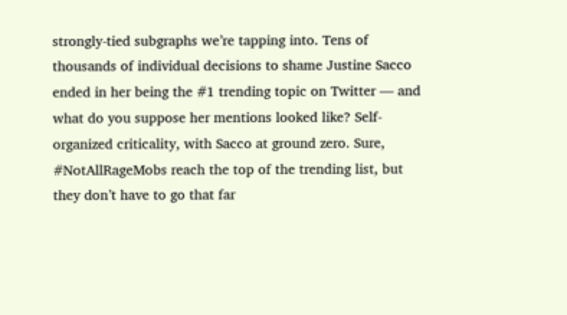strongly-tied subgraphs we’re tapping into. Tens of thousands of individual decisions to shame Justine Sacco ended in her being the #1 trending topic on Twitter — and what do you suppose her mentions looked like? Self-organized criticality, with Sacco at ground zero. Sure, #NotAllRageMobs reach the top of the trending list, but they don’t have to go that far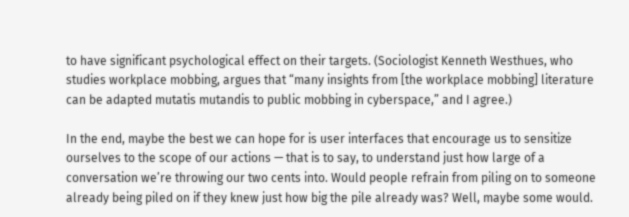to have significant psychological effect on their targets. (Sociologist Kenneth Westhues, who studies workplace mobbing, argues that “many insights from [the workplace mobbing] literature can be adapted mutatis mutandis to public mobbing in cyberspace,” and I agree.)

In the end, maybe the best we can hope for is user interfaces that encourage us to sensitize ourselves to the scope of our actions — that is to say, to understand just how large of a conversation we’re throwing our two cents into. Would people refrain from piling on to someone already being piled on if they knew just how big the pile already was? Well, maybe some would.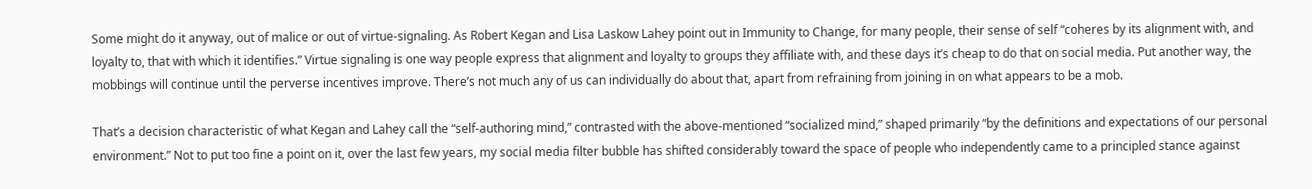Some might do it anyway, out of malice or out of virtue-signaling. As Robert Kegan and Lisa Laskow Lahey point out in Immunity to Change, for many people, their sense of self “coheres by its alignment with, and loyalty to, that with which it identifies.” Virtue signaling is one way people express that alignment and loyalty to groups they affiliate with, and these days it’s cheap to do that on social media. Put another way, the mobbings will continue until the perverse incentives improve. There’s not much any of us can individually do about that, apart from refraining from joining in on what appears to be a mob.

That’s a decision characteristic of what Kegan and Lahey call the “self-authoring mind,” contrasted with the above-mentioned “socialized mind,” shaped primarily “by the definitions and expectations of our personal environment.” Not to put too fine a point on it, over the last few years, my social media filter bubble has shifted considerably toward the space of people who independently came to a principled stance against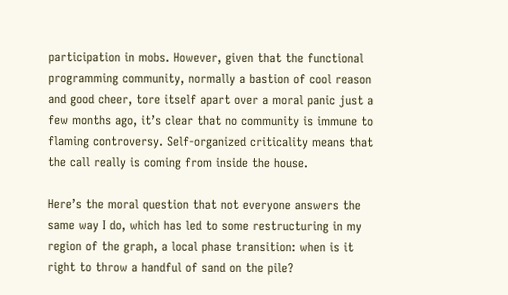participation in mobs. However, given that the functional programming community, normally a bastion of cool reason and good cheer, tore itself apart over a moral panic just a few months ago, it’s clear that no community is immune to flaming controversy. Self-organized criticality means that the call really is coming from inside the house.

Here’s the moral question that not everyone answers the same way I do, which has led to some restructuring in my region of the graph, a local phase transition: when is it right to throw a handful of sand on the pile?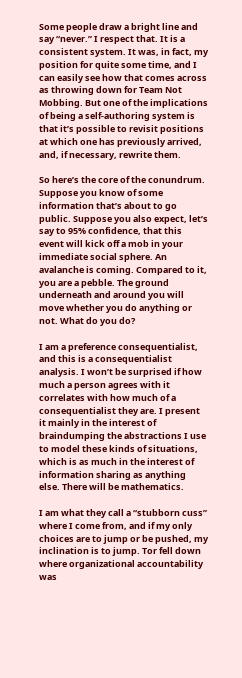Some people draw a bright line and say “never.” I respect that. It is a consistent system. It was, in fact, my position for quite some time, and I can easily see how that comes across as throwing down for Team Not Mobbing. But one of the implications of being a self-authoring system is that it’s possible to revisit positions at which one has previously arrived, and, if necessary, rewrite them.

So here’s the core of the conundrum. Suppose you know of some information that’s about to go public. Suppose you also expect, let’s say to 95% confidence, that this event will kick off a mob in your immediate social sphere. An avalanche is coming. Compared to it, you are a pebble. The ground underneath and around you will move whether you do anything or not. What do you do?

I am a preference consequentialist, and this is a consequentialist analysis. I won’t be surprised if how much a person agrees with it correlates with how much of a consequentialist they are. I present it mainly in the interest of braindumping the abstractions I use to model these kinds of situations, which is as much in the interest of information sharing as anything else. There will be mathematics.

I am what they call a “stubborn cuss” where I come from, and if my only choices are to jump or be pushed, my inclination is to jump. Tor fell down where organizational accountability was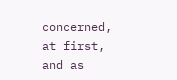concerned, at first, and as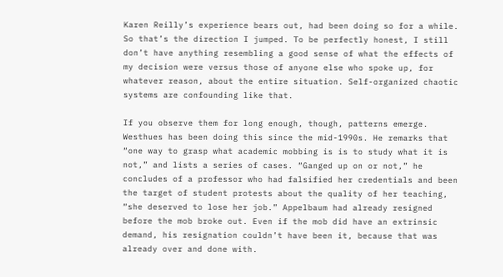Karen Reilly’s experience bears out, had been doing so for a while. So that’s the direction I jumped. To be perfectly honest, I still don’t have anything resembling a good sense of what the effects of my decision were versus those of anyone else who spoke up, for whatever reason, about the entire situation. Self-organized chaotic systems are confounding like that.

If you observe them for long enough, though, patterns emerge. Westhues has been doing this since the mid-1990s. He remarks that “one way to grasp what academic mobbing is is to study what it is not,” and lists a series of cases. “Ganged up on or not,” he concludes of a professor who had falsified her credentials and been the target of student protests about the quality of her teaching, “she deserved to lose her job.” Appelbaum had already resigned before the mob broke out. Even if the mob did have an extrinsic demand, his resignation couldn’t have been it, because that was already over and done with.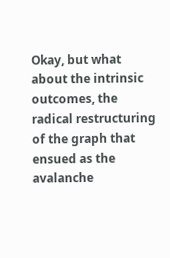Okay, but what about the intrinsic outcomes, the radical restructuring of the graph that ensued as the avalanche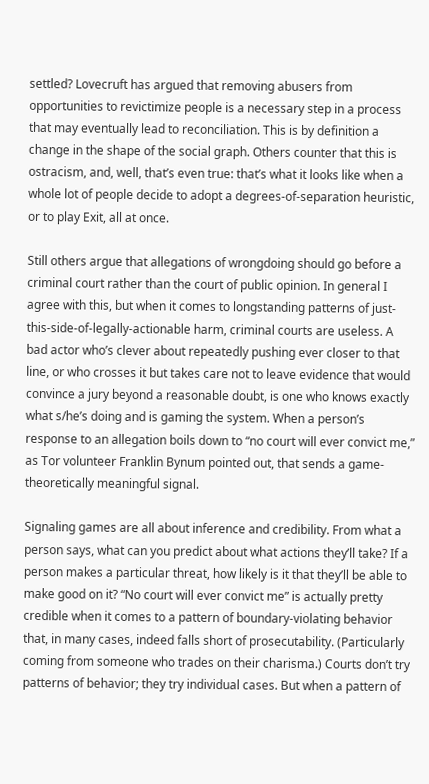settled? Lovecruft has argued that removing abusers from opportunities to revictimize people is a necessary step in a process that may eventually lead to reconciliation. This is by definition a change in the shape of the social graph. Others counter that this is ostracism, and, well, that’s even true: that’s what it looks like when a whole lot of people decide to adopt a degrees-of-separation heuristic, or to play Exit, all at once.

Still others argue that allegations of wrongdoing should go before a criminal court rather than the court of public opinion. In general I agree with this, but when it comes to longstanding patterns of just-this-side-of-legally-actionable harm, criminal courts are useless. A bad actor who’s clever about repeatedly pushing ever closer to that line, or who crosses it but takes care not to leave evidence that would convince a jury beyond a reasonable doubt, is one who knows exactly what s/he’s doing and is gaming the system. When a person’s response to an allegation boils down to “no court will ever convict me,” as Tor volunteer Franklin Bynum pointed out, that sends a game-theoretically meaningful signal.

Signaling games are all about inference and credibility. From what a person says, what can you predict about what actions they’ll take? If a person makes a particular threat, how likely is it that they’ll be able to make good on it? “No court will ever convict me” is actually pretty credible when it comes to a pattern of boundary-violating behavior that, in many cases, indeed falls short of prosecutability. (Particularly coming from someone who trades on their charisma.) Courts don’t try patterns of behavior; they try individual cases. But when a pattern of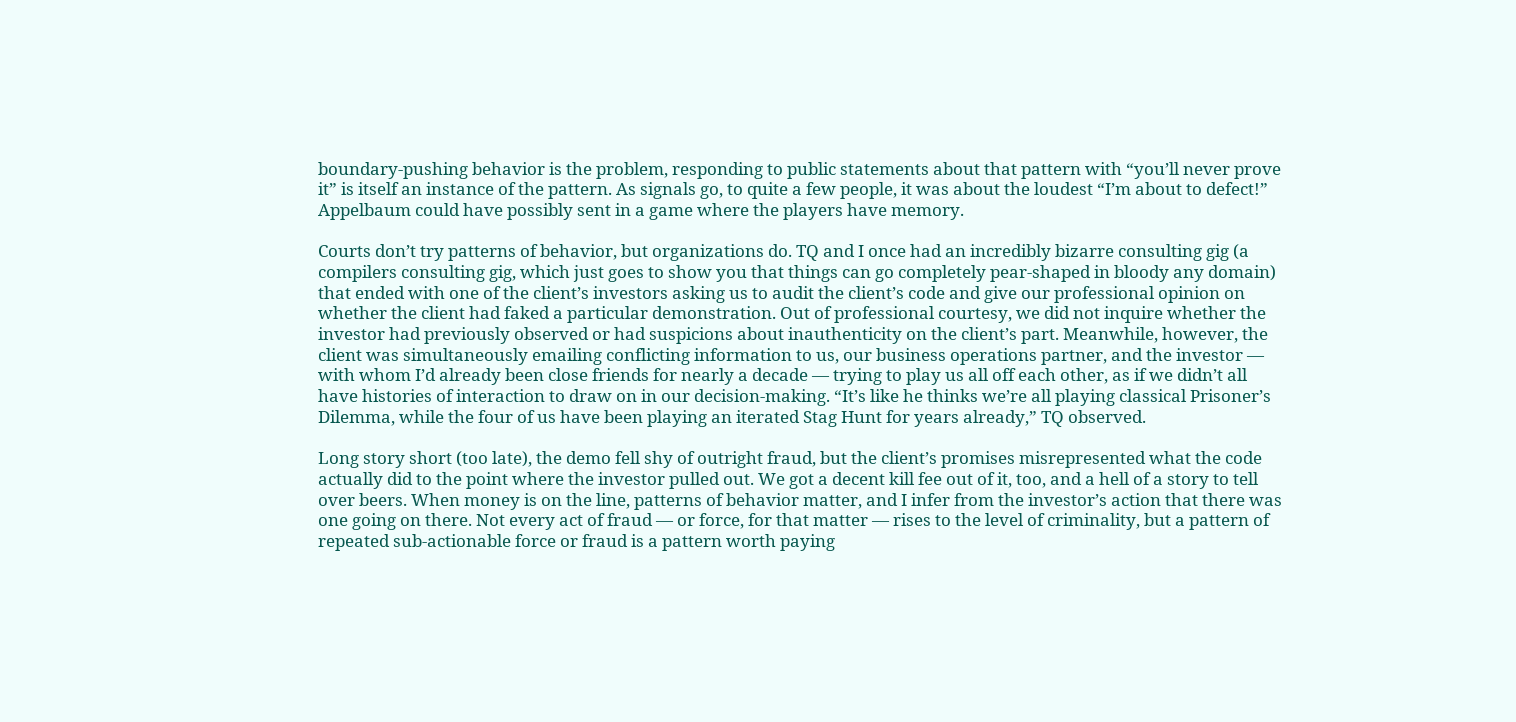boundary-pushing behavior is the problem, responding to public statements about that pattern with “you’ll never prove it” is itself an instance of the pattern. As signals go, to quite a few people, it was about the loudest “I’m about to defect!” Appelbaum could have possibly sent in a game where the players have memory.

Courts don’t try patterns of behavior, but organizations do. TQ and I once had an incredibly bizarre consulting gig (a compilers consulting gig, which just goes to show you that things can go completely pear-shaped in bloody any domain) that ended with one of the client’s investors asking us to audit the client’s code and give our professional opinion on whether the client had faked a particular demonstration. Out of professional courtesy, we did not inquire whether the investor had previously observed or had suspicions about inauthenticity on the client’s part. Meanwhile, however, the client was simultaneously emailing conflicting information to us, our business operations partner, and the investor — with whom I’d already been close friends for nearly a decade — trying to play us all off each other, as if we didn’t all have histories of interaction to draw on in our decision-making. “It’s like he thinks we’re all playing classical Prisoner’s Dilemma, while the four of us have been playing an iterated Stag Hunt for years already,” TQ observed.

Long story short (too late), the demo fell shy of outright fraud, but the client’s promises misrepresented what the code actually did to the point where the investor pulled out. We got a decent kill fee out of it, too, and a hell of a story to tell over beers. When money is on the line, patterns of behavior matter, and I infer from the investor’s action that there was one going on there. Not every act of fraud — or force, for that matter — rises to the level of criminality, but a pattern of repeated sub-actionable force or fraud is a pattern worth paying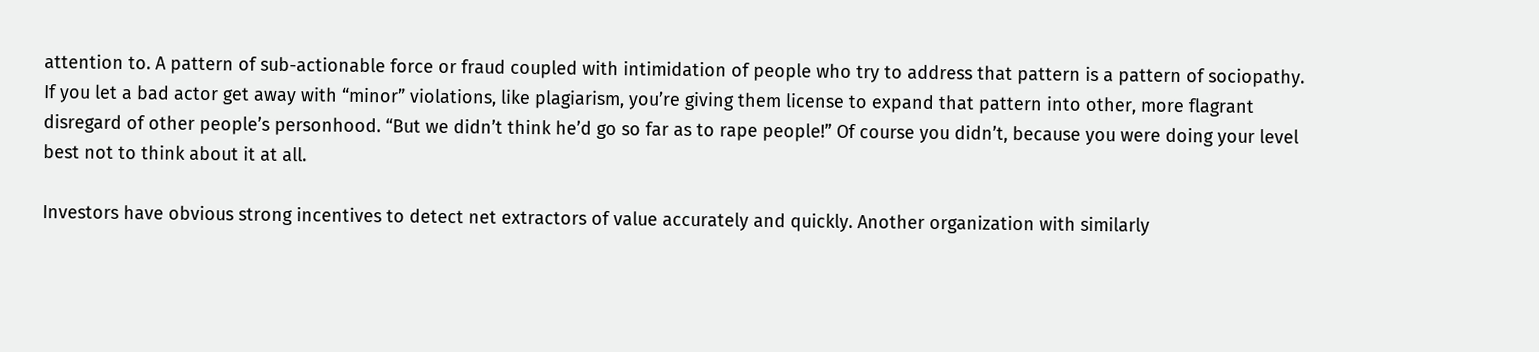attention to. A pattern of sub-actionable force or fraud coupled with intimidation of people who try to address that pattern is a pattern of sociopathy. If you let a bad actor get away with “minor” violations, like plagiarism, you’re giving them license to expand that pattern into other, more flagrant disregard of other people’s personhood. “But we didn’t think he’d go so far as to rape people!” Of course you didn’t, because you were doing your level best not to think about it at all.

Investors have obvious strong incentives to detect net extractors of value accurately and quickly. Another organization with similarly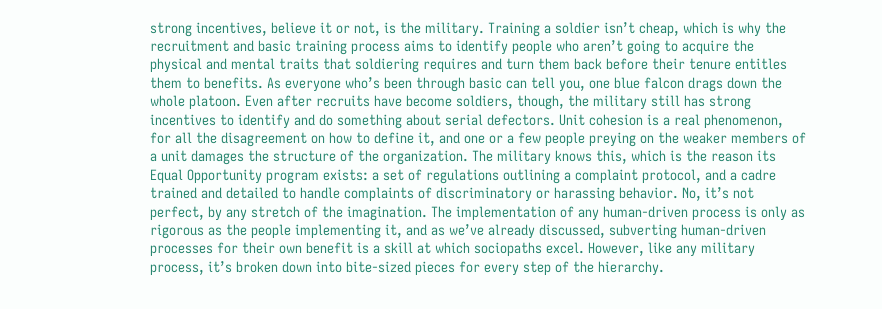strong incentives, believe it or not, is the military. Training a soldier isn’t cheap, which is why the recruitment and basic training process aims to identify people who aren’t going to acquire the physical and mental traits that soldiering requires and turn them back before their tenure entitles them to benefits. As everyone who’s been through basic can tell you, one blue falcon drags down the whole platoon. Even after recruits have become soldiers, though, the military still has strong incentives to identify and do something about serial defectors. Unit cohesion is a real phenomenon, for all the disagreement on how to define it, and one or a few people preying on the weaker members of a unit damages the structure of the organization. The military knows this, which is the reason its Equal Opportunity program exists: a set of regulations outlining a complaint protocol, and a cadre trained and detailed to handle complaints of discriminatory or harassing behavior. No, it’s not perfect, by any stretch of the imagination. The implementation of any human-driven process is only as rigorous as the people implementing it, and as we’ve already discussed, subverting human-driven processes for their own benefit is a skill at which sociopaths excel. However, like any military process, it’s broken down into bite-sized pieces for every step of the hierarchy.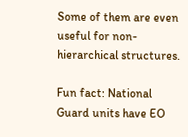Some of them are even useful for non-hierarchical structures.

Fun fact: National Guard units have EO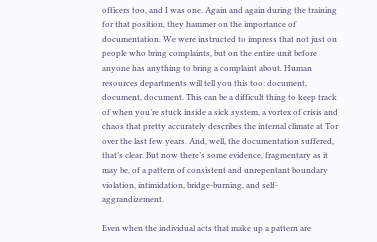officers too, and I was one. Again and again during the training for that position, they hammer on the importance of documentation. We were instructed to impress that not just on people who bring complaints, but on the entire unit before anyone has anything to bring a complaint about. Human resources departments will tell you this too: document, document, document. This can be a difficult thing to keep track of when you’re stuck inside a sick system, a vortex of crisis and chaos that pretty accurately describes the internal climate at Tor over the last few years. And, well, the documentation suffered, that’s clear. But now there’s some evidence, fragmentary as it may be, of a pattern of consistent and unrepentant boundary violation, intimidation, bridge-burning, and self-aggrandizement.

Even when the individual acts that make up a pattern are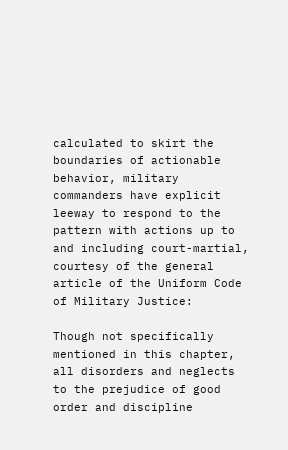calculated to skirt the boundaries of actionable behavior, military commanders have explicit leeway to respond to the pattern with actions up to and including court-martial, courtesy of the general article of the Uniform Code of Military Justice:

Though not specifically mentioned in this chapter, all disorders and neglects to the prejudice of good order and discipline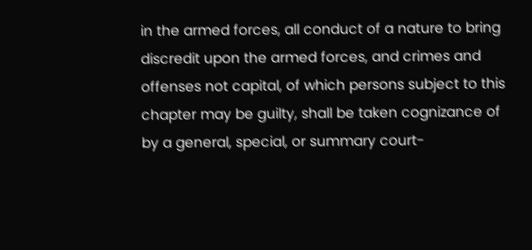in the armed forces, all conduct of a nature to bring discredit upon the armed forces, and crimes and offenses not capital, of which persons subject to this chapter may be guilty, shall be taken cognizance of by a general, special, or summary court-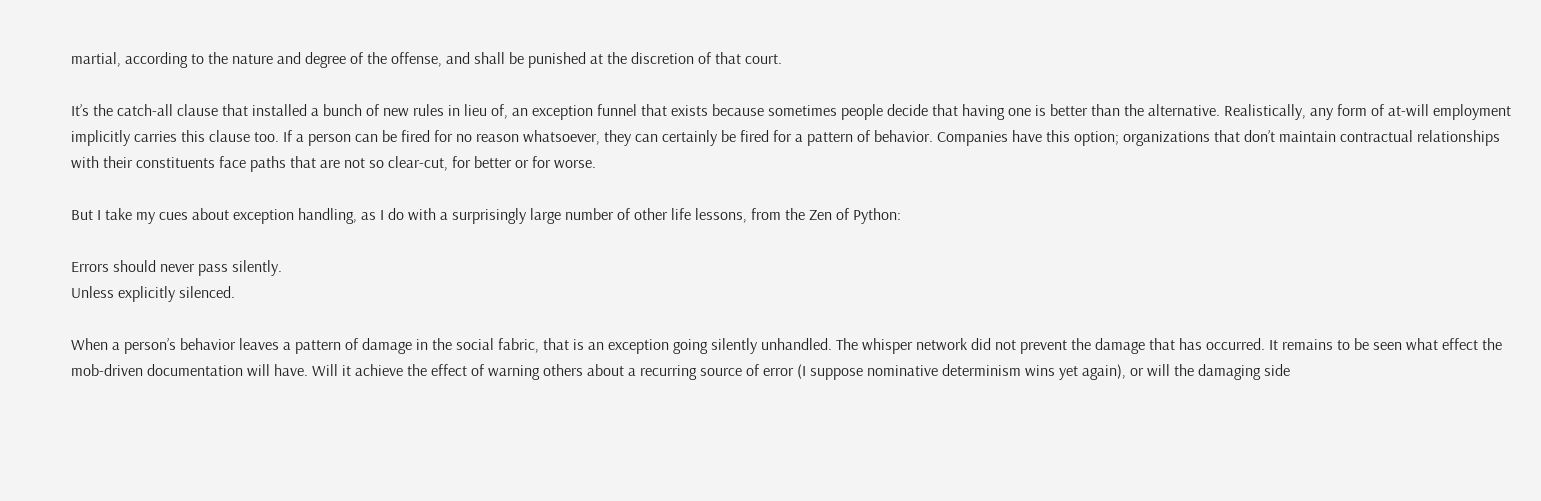martial, according to the nature and degree of the offense, and shall be punished at the discretion of that court.

It’s the catch-all clause that installed a bunch of new rules in lieu of, an exception funnel that exists because sometimes people decide that having one is better than the alternative. Realistically, any form of at-will employment implicitly carries this clause too. If a person can be fired for no reason whatsoever, they can certainly be fired for a pattern of behavior. Companies have this option; organizations that don’t maintain contractual relationships with their constituents face paths that are not so clear-cut, for better or for worse.

But I take my cues about exception handling, as I do with a surprisingly large number of other life lessons, from the Zen of Python:

Errors should never pass silently.
Unless explicitly silenced.

When a person’s behavior leaves a pattern of damage in the social fabric, that is an exception going silently unhandled. The whisper network did not prevent the damage that has occurred. It remains to be seen what effect the mob-driven documentation will have. Will it achieve the effect of warning others about a recurring source of error (I suppose nominative determinism wins yet again), or will the damaging side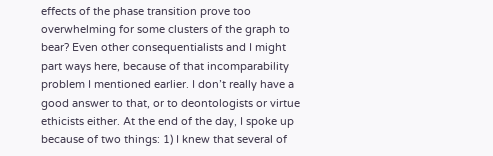effects of the phase transition prove too overwhelming for some clusters of the graph to bear? Even other consequentialists and I might part ways here, because of that incomparability problem I mentioned earlier. I don’t really have a good answer to that, or to deontologists or virtue ethicists either. At the end of the day, I spoke up because of two things: 1) I knew that several of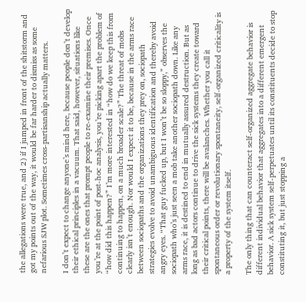the allegations were true, and 2) if I jumped in front of the shitstorm and got my points out of the way, it would be far harder to dismiss as some nefarious SJW plot. Sometimes cross-partisanship actually matters.

I don’t expect to change anyone’s mind here, because people don’t develop their ethical principles in a vacuum. That said, however, situations like these are the ones that prompt people to re-examine their premises. Once you’re at the point of post-hoc analysis, you’re picking apart the problem of “how did this happen?” I’m more interested in “how do we keep this from continuing to happen, on a much broader scale?” The threat of mobs clearly isn’t enough. Nor would I expect it to be, because in the arms race between sociopaths and the organizations they prey on, sociopath strategies evolve to avoid unambiguous identification and thereby avoid angry eyes. “That guy fucked up, but I won’t be so sloppy,” observes the sociopath who’s just seen a mob take another sociopath down. Like any arms race, it is destined to end in mutually assured destruction. But as long as bad actors continue to drive the sick systems they create toward their critical points, there will be avalanches. Whether you call it spontaneous order or revolutionary spontaneity, self-organized criticality is a property of the system itself.

The only thing that can counteract self-organized aggregate behavior is different individual behavior that aggregates into a different emergent behavior. A sick system self-perpetuates until its constituents decide to stop constituting it, but just stopping a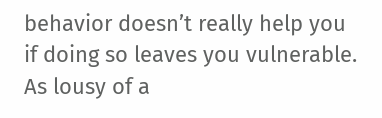behavior doesn’t really help you if doing so leaves you vulnerable. As lousy of a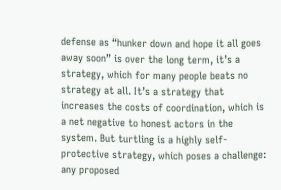defense as “hunker down and hope it all goes away soon” is over the long term, it’s a strategy, which for many people beats no strategy at all. It’s a strategy that increases the costs of coordination, which is a net negative to honest actors in the system. But turtling is a highly self-protective strategy, which poses a challenge: any proposed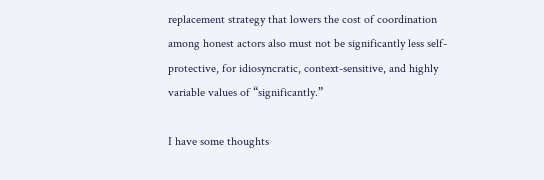replacement strategy that lowers the cost of coordination among honest actors also must not be significantly less self-protective, for idiosyncratic, context-sensitive, and highly variable values of “significantly.”

I have some thoughts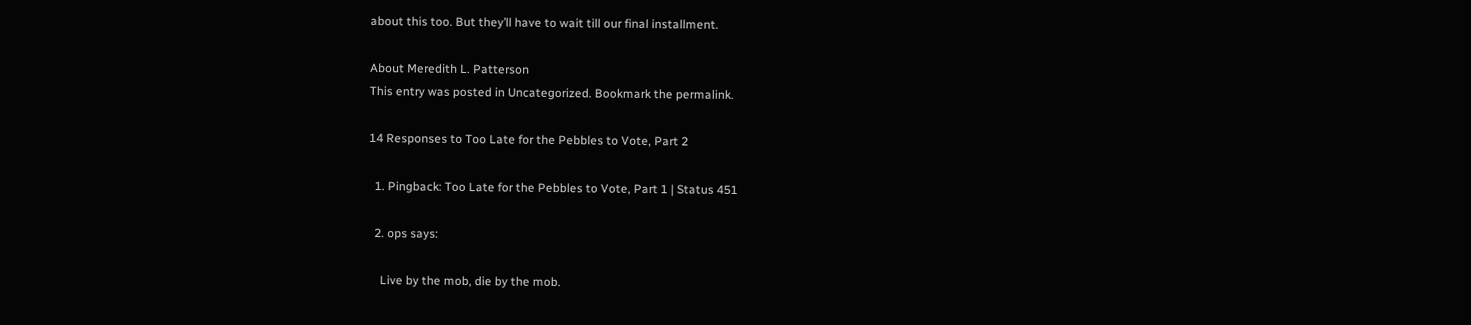about this too. But they’ll have to wait till our final installment.

About Meredith L. Patterson
This entry was posted in Uncategorized. Bookmark the permalink.

14 Responses to Too Late for the Pebbles to Vote, Part 2

  1. Pingback: Too Late for the Pebbles to Vote, Part 1 | Status 451

  2. ops says:

    Live by the mob, die by the mob.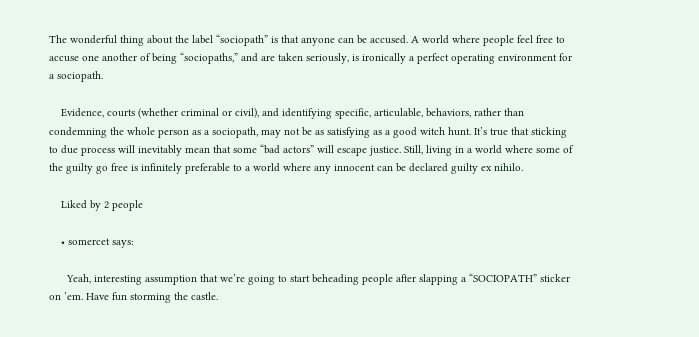The wonderful thing about the label “sociopath” is that anyone can be accused. A world where people feel free to accuse one another of being “sociopaths,” and are taken seriously, is ironically a perfect operating environment for a sociopath.

    Evidence, courts (whether criminal or civil), and identifying specific, articulable, behaviors, rather than condemning the whole person as a sociopath, may not be as satisfying as a good witch hunt. It’s true that sticking to due process will inevitably mean that some “bad actors” will escape justice. Still, living in a world where some of the guilty go free is infinitely preferable to a world where any innocent can be declared guilty ex nihilo.

    Liked by 2 people

    • somercet says:

      Yeah, interesting assumption that we’re going to start beheading people after slapping a “SOCIOPATH” sticker on ’em. Have fun storming the castle.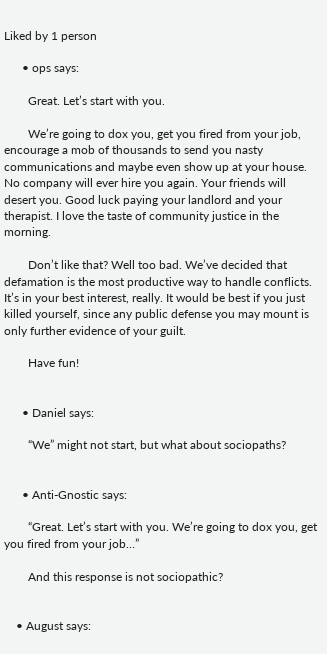Liked by 1 person

      • ops says:

        Great. Let’s start with you.

        We’re going to dox you, get you fired from your job, encourage a mob of thousands to send you nasty communications and maybe even show up at your house. No company will ever hire you again. Your friends will desert you. Good luck paying your landlord and your therapist. I love the taste of community justice in the morning.

        Don’t like that? Well too bad. We’ve decided that defamation is the most productive way to handle conflicts. It’s in your best interest, really. It would be best if you just killed yourself, since any public defense you may mount is only further evidence of your guilt.

        Have fun!


      • Daniel says:

        “We” might not start, but what about sociopaths?


      • Anti-Gnostic says:

        “Great. Let’s start with you. We’re going to dox you, get you fired from your job…”

        And this response is not sociopathic?


    • August says: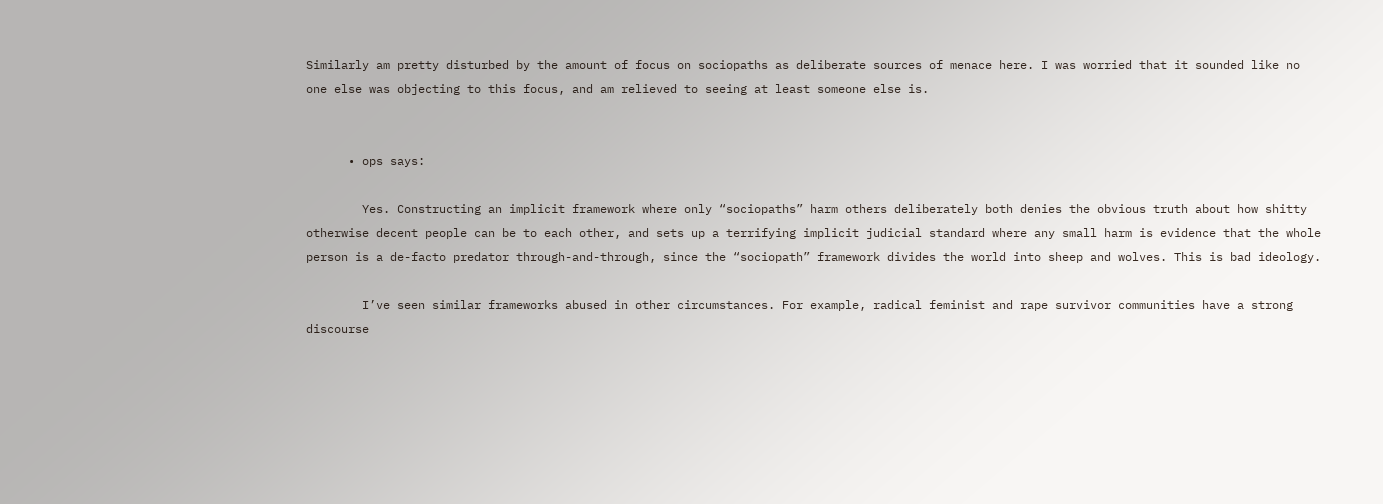Similarly am pretty disturbed by the amount of focus on sociopaths as deliberate sources of menace here. I was worried that it sounded like no one else was objecting to this focus, and am relieved to seeing at least someone else is.


      • ops says:

        Yes. Constructing an implicit framework where only “sociopaths” harm others deliberately both denies the obvious truth about how shitty otherwise decent people can be to each other, and sets up a terrifying implicit judicial standard where any small harm is evidence that the whole person is a de-facto predator through-and-through, since the “sociopath” framework divides the world into sheep and wolves. This is bad ideology.

        I’ve seen similar frameworks abused in other circumstances. For example, radical feminist and rape survivor communities have a strong discourse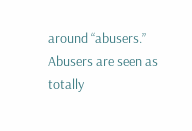around “abusers.” Abusers are seen as totally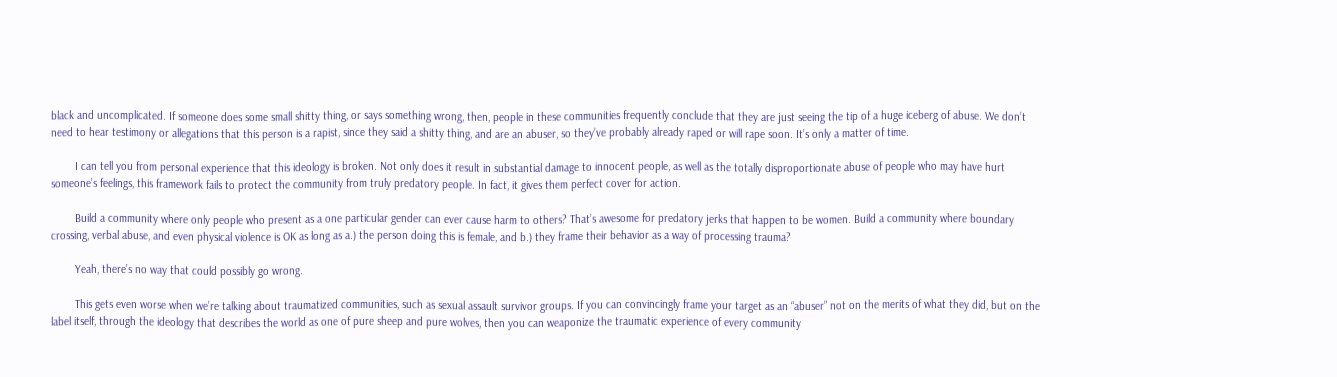black and uncomplicated. If someone does some small shitty thing, or says something wrong, then, people in these communities frequently conclude that they are just seeing the tip of a huge iceberg of abuse. We don’t need to hear testimony or allegations that this person is a rapist, since they said a shitty thing, and are an abuser, so they’ve probably already raped or will rape soon. It’s only a matter of time.

        I can tell you from personal experience that this ideology is broken. Not only does it result in substantial damage to innocent people, as well as the totally disproportionate abuse of people who may have hurt someone’s feelings, this framework fails to protect the community from truly predatory people. In fact, it gives them perfect cover for action.

        Build a community where only people who present as a one particular gender can ever cause harm to others? That’s awesome for predatory jerks that happen to be women. Build a community where boundary crossing, verbal abuse, and even physical violence is OK as long as a.) the person doing this is female, and b.) they frame their behavior as a way of processing trauma?

        Yeah, there’s no way that could possibly go wrong.

        This gets even worse when we’re talking about traumatized communities, such as sexual assault survivor groups. If you can convincingly frame your target as an “abuser” not on the merits of what they did, but on the label itself, through the ideology that describes the world as one of pure sheep and pure wolves, then you can weaponize the traumatic experience of every community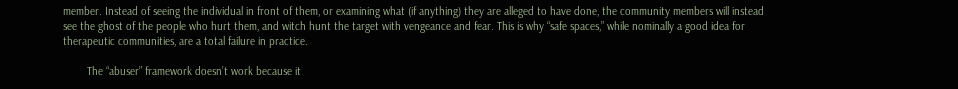member. Instead of seeing the individual in front of them, or examining what (if anything) they are alleged to have done, the community members will instead see the ghost of the people who hurt them, and witch hunt the target with vengeance and fear. This is why “safe spaces,” while nominally a good idea for therapeutic communities, are a total failure in practice.

        The “abuser” framework doesn’t work because it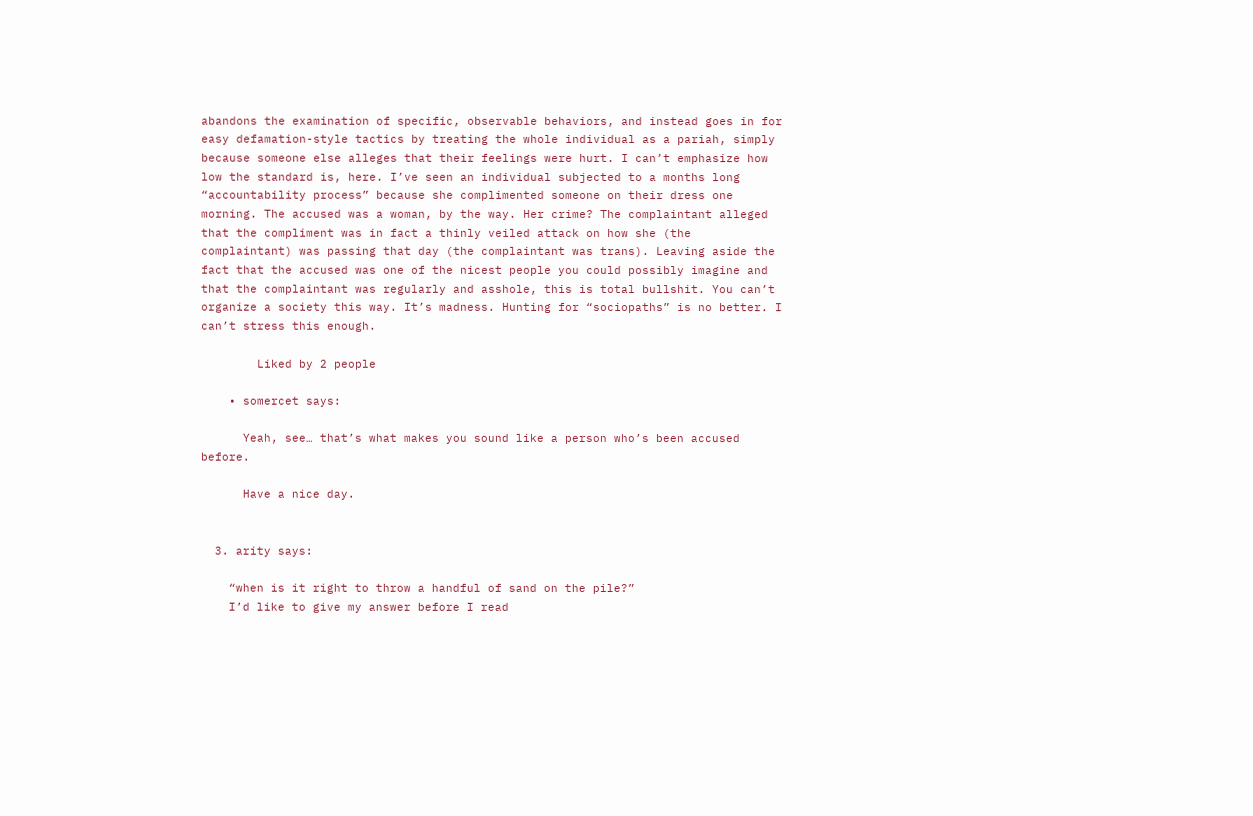abandons the examination of specific, observable behaviors, and instead goes in for easy defamation-style tactics by treating the whole individual as a pariah, simply because someone else alleges that their feelings were hurt. I can’t emphasize how low the standard is, here. I’ve seen an individual subjected to a months long “accountability process” because she complimented someone on their dress one morning. The accused was a woman, by the way. Her crime? The complaintant alleged that the compliment was in fact a thinly veiled attack on how she (the complaintant) was passing that day (the complaintant was trans). Leaving aside the fact that the accused was one of the nicest people you could possibly imagine and that the complaintant was regularly and asshole, this is total bullshit. You can’t organize a society this way. It’s madness. Hunting for “sociopaths” is no better. I can’t stress this enough.

        Liked by 2 people

    • somercet says:

      Yeah, see… that’s what makes you sound like a person who’s been accused before.

      Have a nice day.


  3. arity says:

    “when is it right to throw a handful of sand on the pile?”
    I’d like to give my answer before I read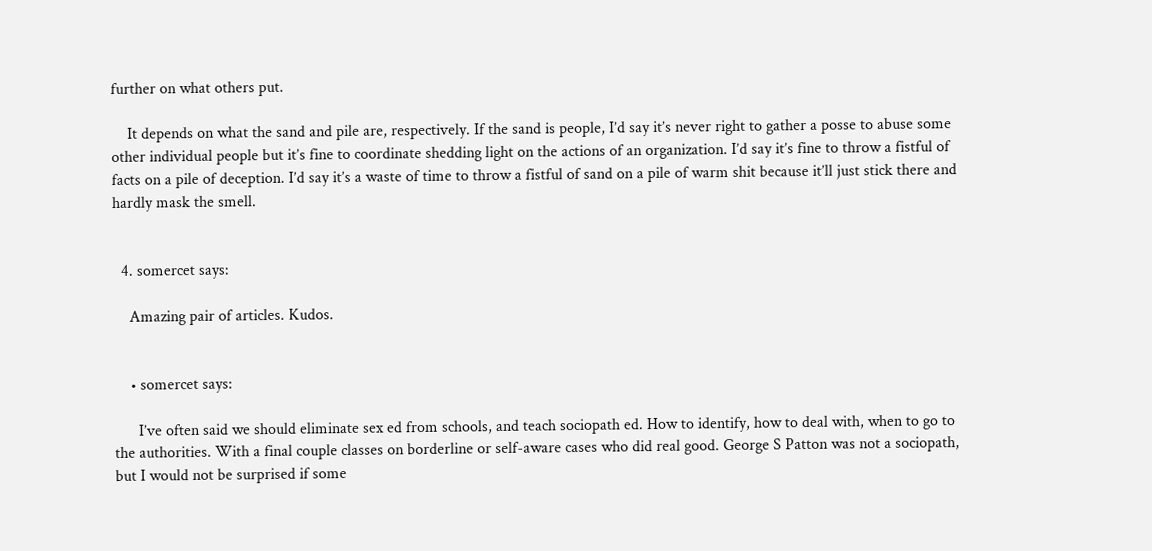further on what others put.

    It depends on what the sand and pile are, respectively. If the sand is people, I’d say it’s never right to gather a posse to abuse some other individual people but it’s fine to coordinate shedding light on the actions of an organization. I’d say it’s fine to throw a fistful of facts on a pile of deception. I’d say it’s a waste of time to throw a fistful of sand on a pile of warm shit because it’ll just stick there and hardly mask the smell.


  4. somercet says:

    Amazing pair of articles. Kudos.


    • somercet says:

      I’ve often said we should eliminate sex ed from schools, and teach sociopath ed. How to identify, how to deal with, when to go to the authorities. With a final couple classes on borderline or self-aware cases who did real good. George S Patton was not a sociopath, but I would not be surprised if some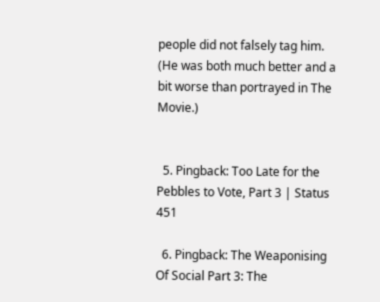people did not falsely tag him. (He was both much better and a bit worse than portrayed in The Movie.)


  5. Pingback: Too Late for the Pebbles to Vote, Part 3 | Status 451

  6. Pingback: The Weaponising Of Social Part 3: The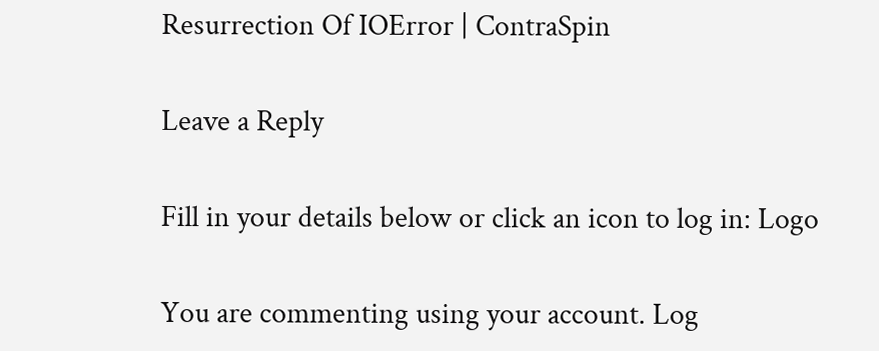Resurrection Of IOError | ContraSpin

Leave a Reply

Fill in your details below or click an icon to log in: Logo

You are commenting using your account. Log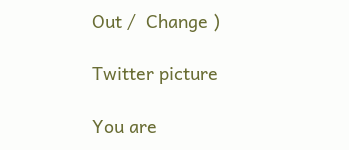Out /  Change )

Twitter picture

You are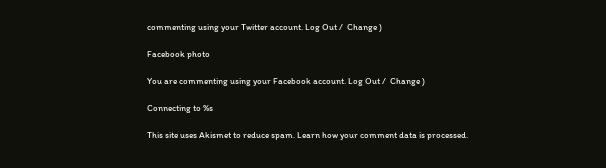commenting using your Twitter account. Log Out /  Change )

Facebook photo

You are commenting using your Facebook account. Log Out /  Change )

Connecting to %s

This site uses Akismet to reduce spam. Learn how your comment data is processed.